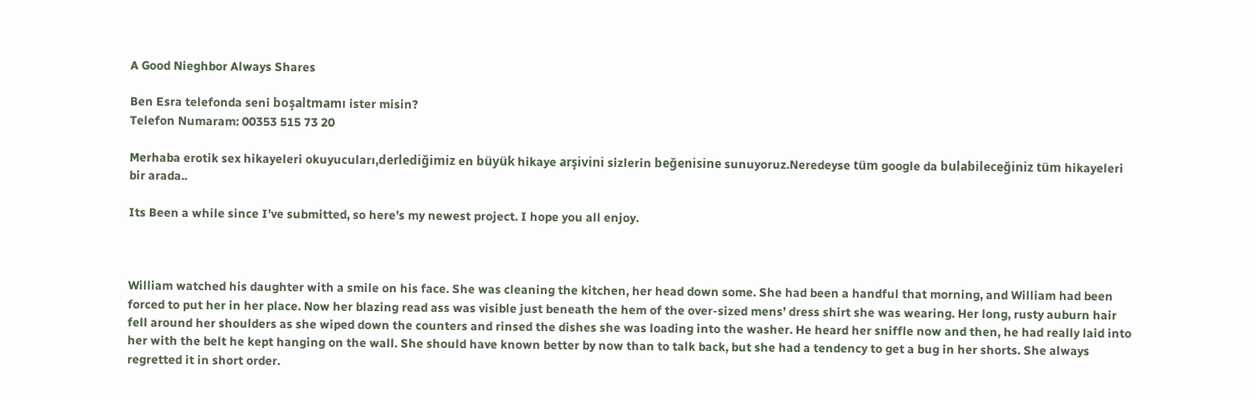A Good Nieghbor Always Shares

Ben Esra telefonda seni boşaltmamı ister misin?
Telefon Numaram: 00353 515 73 20

Merhaba erotik sex hikayeleri okuyucuları,derlediğimiz en büyük hikaye arşivini sizlerin beğenisine sunuyoruz.Neredeyse tüm google da bulabileceğiniz tüm hikayeleri bir arada..

Its Been a while since I’ve submitted, so here’s my newest project. I hope you all enjoy.



William watched his daughter with a smile on his face. She was cleaning the kitchen, her head down some. She had been a handful that morning, and William had been forced to put her in her place. Now her blazing read ass was visible just beneath the hem of the over-sized mens’ dress shirt she was wearing. Her long, rusty auburn hair fell around her shoulders as she wiped down the counters and rinsed the dishes she was loading into the washer. He heard her sniffle now and then, he had really laid into her with the belt he kept hanging on the wall. She should have known better by now than to talk back, but she had a tendency to get a bug in her shorts. She always regretted it in short order.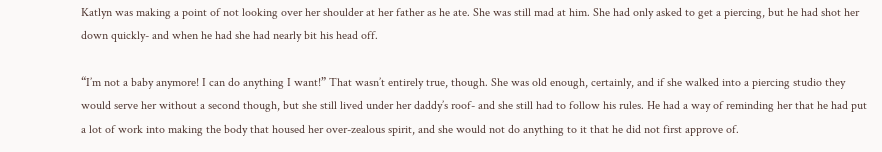Katlyn was making a point of not looking over her shoulder at her father as he ate. She was still mad at him. She had only asked to get a piercing, but he had shot her down quickly- and when he had she had nearly bit his head off.

“I’m not a baby anymore! I can do anything I want!” That wasn’t entirely true, though. She was old enough, certainly, and if she walked into a piercing studio they would serve her without a second though, but she still lived under her daddy’s roof- and she still had to follow his rules. He had a way of reminding her that he had put a lot of work into making the body that housed her over-zealous spirit, and she would not do anything to it that he did not first approve of.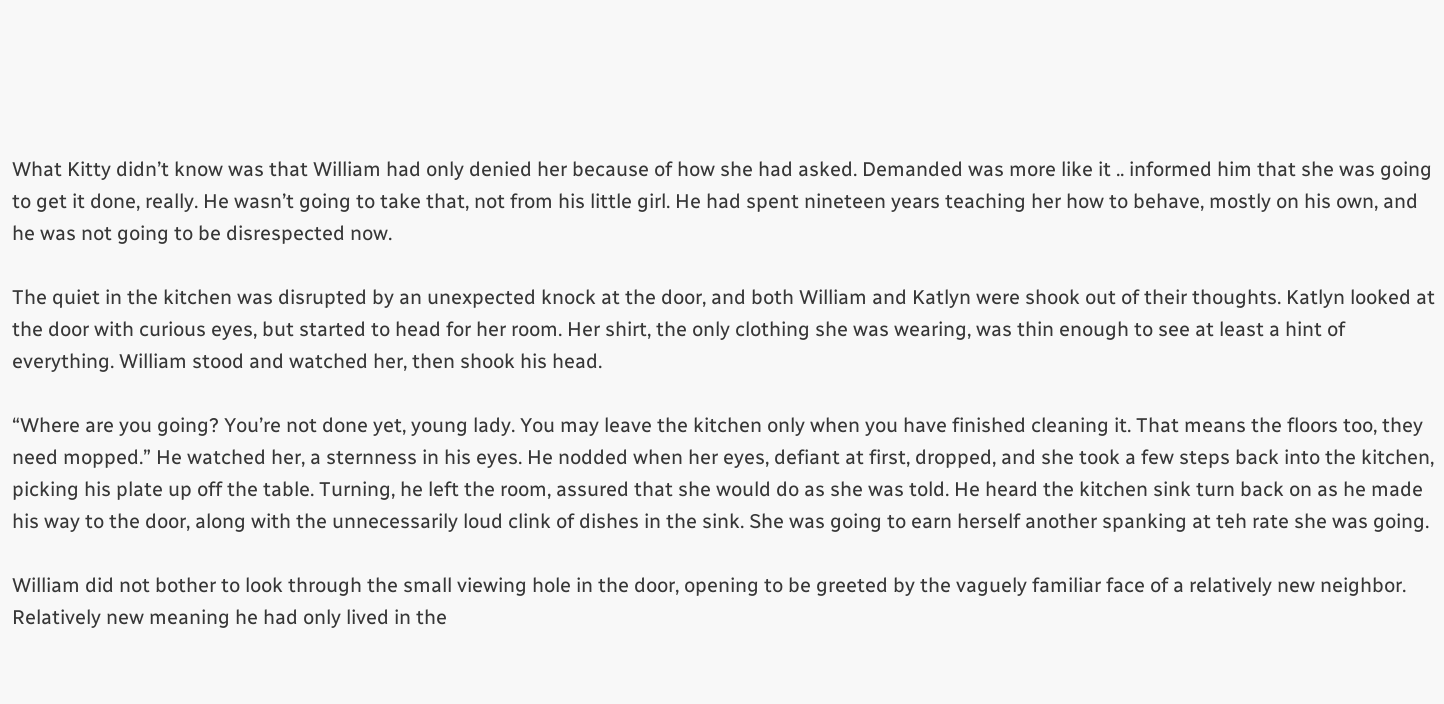What Kitty didn’t know was that William had only denied her because of how she had asked. Demanded was more like it .. informed him that she was going to get it done, really. He wasn’t going to take that, not from his little girl. He had spent nineteen years teaching her how to behave, mostly on his own, and he was not going to be disrespected now.

The quiet in the kitchen was disrupted by an unexpected knock at the door, and both William and Katlyn were shook out of their thoughts. Katlyn looked at the door with curious eyes, but started to head for her room. Her shirt, the only clothing she was wearing, was thin enough to see at least a hint of everything. William stood and watched her, then shook his head.

“Where are you going? You’re not done yet, young lady. You may leave the kitchen only when you have finished cleaning it. That means the floors too, they need mopped.” He watched her, a sternness in his eyes. He nodded when her eyes, defiant at first, dropped, and she took a few steps back into the kitchen, picking his plate up off the table. Turning, he left the room, assured that she would do as she was told. He heard the kitchen sink turn back on as he made his way to the door, along with the unnecessarily loud clink of dishes in the sink. She was going to earn herself another spanking at teh rate she was going.

William did not bother to look through the small viewing hole in the door, opening to be greeted by the vaguely familiar face of a relatively new neighbor. Relatively new meaning he had only lived in the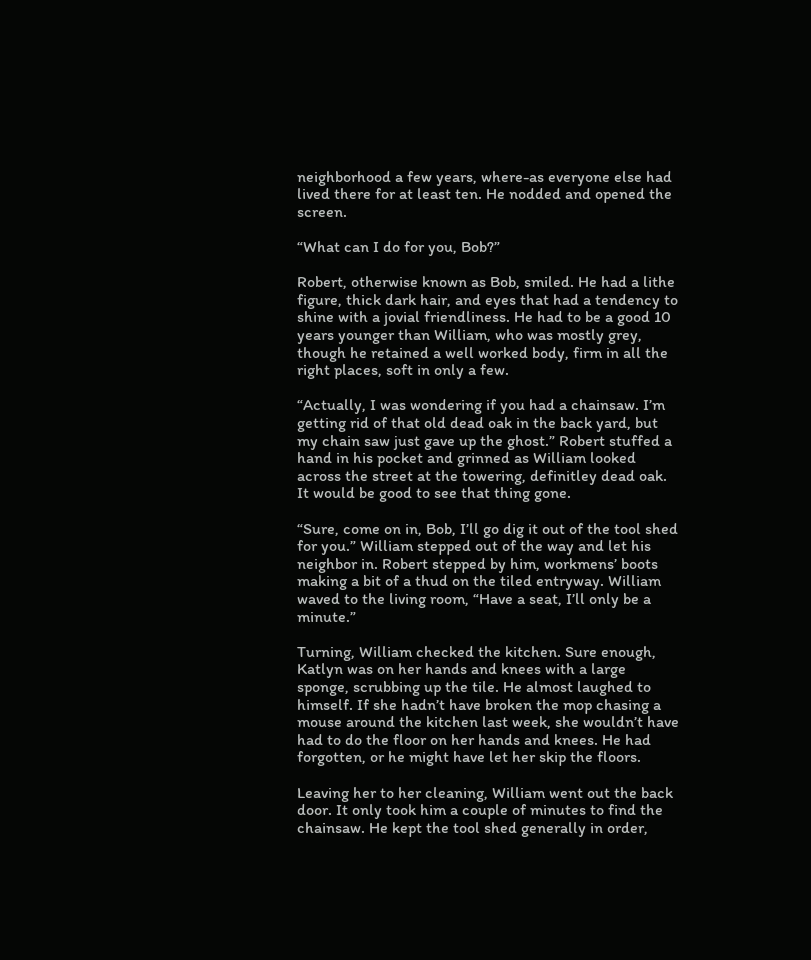neighborhood a few years, where-as everyone else had lived there for at least ten. He nodded and opened the screen.

“What can I do for you, Bob?”

Robert, otherwise known as Bob, smiled. He had a lithe figure, thick dark hair, and eyes that had a tendency to shine with a jovial friendliness. He had to be a good 10 years younger than William, who was mostly grey, though he retained a well worked body, firm in all the right places, soft in only a few.

“Actually, I was wondering if you had a chainsaw. I’m getting rid of that old dead oak in the back yard, but my chain saw just gave up the ghost.” Robert stuffed a hand in his pocket and grinned as William looked across the street at the towering, definitley dead oak. It would be good to see that thing gone.

“Sure, come on in, Bob, I’ll go dig it out of the tool shed for you.” William stepped out of the way and let his neighbor in. Robert stepped by him, workmens’ boots making a bit of a thud on the tiled entryway. William waved to the living room, “Have a seat, I’ll only be a minute.”

Turning, William checked the kitchen. Sure enough, Katlyn was on her hands and knees with a large sponge, scrubbing up the tile. He almost laughed to himself. If she hadn’t have broken the mop chasing a mouse around the kitchen last week, she wouldn’t have had to do the floor on her hands and knees. He had forgotten, or he might have let her skip the floors.

Leaving her to her cleaning, William went out the back door. It only took him a couple of minutes to find the chainsaw. He kept the tool shed generally in order,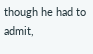though he had to admit,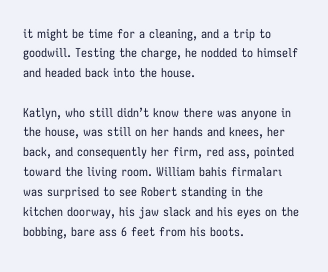it might be time for a cleaning, and a trip to goodwill. Testing the charge, he nodded to himself and headed back into the house.

Katlyn, who still didn’t know there was anyone in the house, was still on her hands and knees, her back, and consequently her firm, red ass, pointed toward the living room. William bahis firmaları was surprised to see Robert standing in the kitchen doorway, his jaw slack and his eyes on the bobbing, bare ass 6 feet from his boots.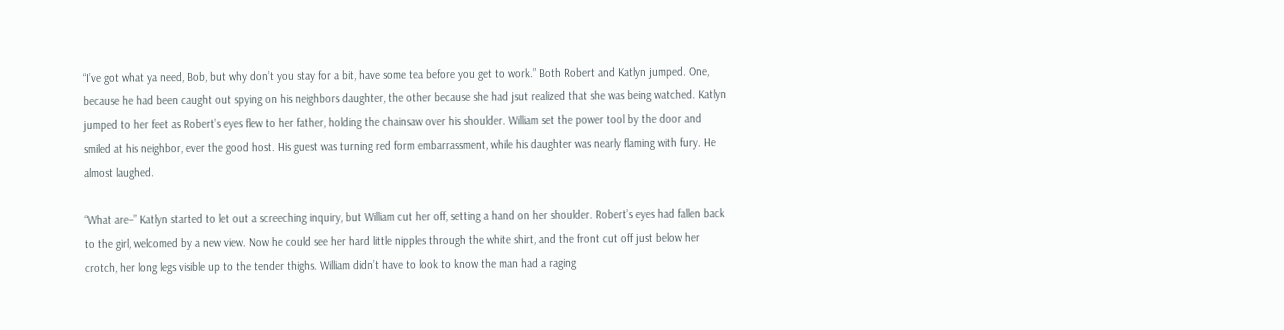“I’ve got what ya need, Bob, but why don’t you stay for a bit, have some tea before you get to work.” Both Robert and Katlyn jumped. One, because he had been caught out spying on his neighbors daughter, the other because she had jsut realized that she was being watched. Katlyn jumped to her feet as Robert’s eyes flew to her father, holding the chainsaw over his shoulder. William set the power tool by the door and smiled at his neighbor, ever the good host. His guest was turning red form embarrassment, while his daughter was nearly flaming with fury. He almost laughed.

“What are–” Katlyn started to let out a screeching inquiry, but William cut her off, setting a hand on her shoulder. Robert’s eyes had fallen back to the girl, welcomed by a new view. Now he could see her hard little nipples through the white shirt, and the front cut off just below her crotch, her long legs visible up to the tender thighs. William didn’t have to look to know the man had a raging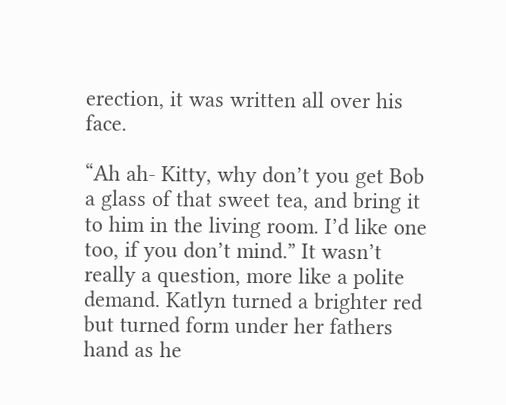erection, it was written all over his face.

“Ah ah- Kitty, why don’t you get Bob a glass of that sweet tea, and bring it to him in the living room. I’d like one too, if you don’t mind.” It wasn’t really a question, more like a polite demand. Katlyn turned a brighter red but turned form under her fathers hand as he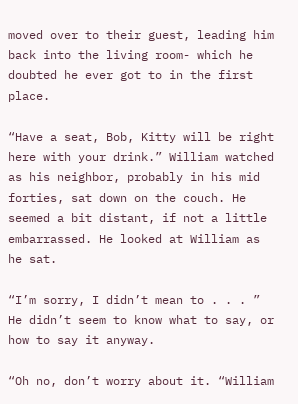moved over to their guest, leading him back into the living room- which he doubted he ever got to in the first place.

“Have a seat, Bob, Kitty will be right here with your drink.” William watched as his neighbor, probably in his mid forties, sat down on the couch. He seemed a bit distant, if not a little embarrassed. He looked at William as he sat.

“I’m sorry, I didn’t mean to . . . ” He didn’t seem to know what to say, or how to say it anyway.

“Oh no, don’t worry about it. “William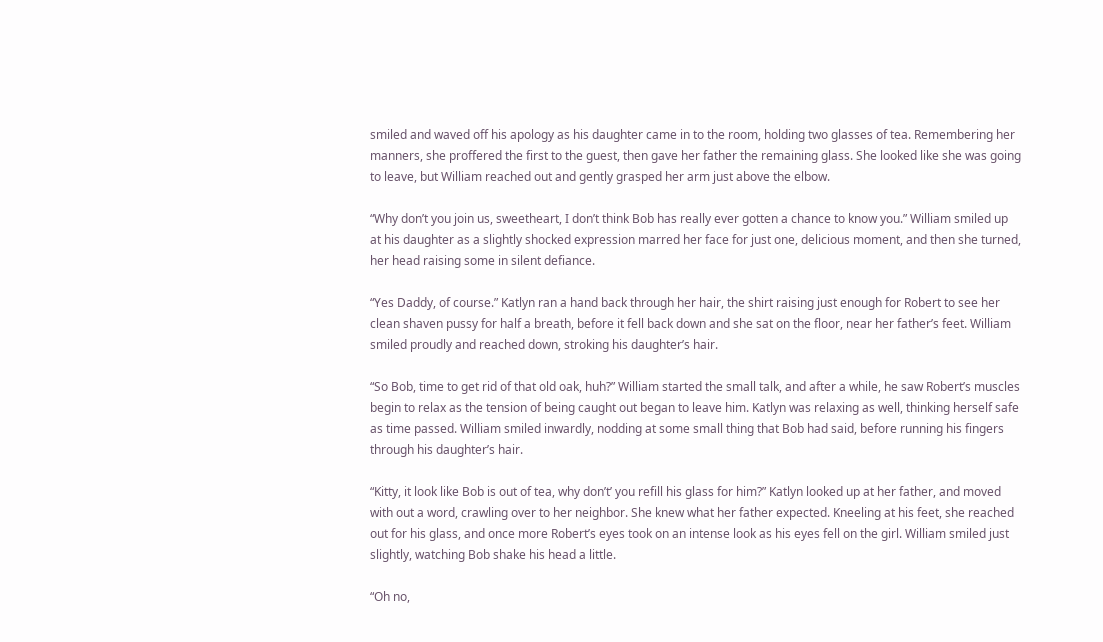smiled and waved off his apology as his daughter came in to the room, holding two glasses of tea. Remembering her manners, she proffered the first to the guest, then gave her father the remaining glass. She looked like she was going to leave, but William reached out and gently grasped her arm just above the elbow.

“Why don’t you join us, sweetheart, I don’t think Bob has really ever gotten a chance to know you.” William smiled up at his daughter as a slightly shocked expression marred her face for just one, delicious moment, and then she turned, her head raising some in silent defiance.

“Yes Daddy, of course.” Katlyn ran a hand back through her hair, the shirt raising just enough for Robert to see her clean shaven pussy for half a breath, before it fell back down and she sat on the floor, near her father’s feet. William smiled proudly and reached down, stroking his daughter’s hair.

“So Bob, time to get rid of that old oak, huh?” William started the small talk, and after a while, he saw Robert’s muscles begin to relax as the tension of being caught out began to leave him. Katlyn was relaxing as well, thinking herself safe as time passed. William smiled inwardly, nodding at some small thing that Bob had said, before running his fingers through his daughter’s hair.

“Kitty, it look like Bob is out of tea, why don’t’ you refill his glass for him?” Katlyn looked up at her father, and moved with out a word, crawling over to her neighbor. She knew what her father expected. Kneeling at his feet, she reached out for his glass, and once more Robert’s eyes took on an intense look as his eyes fell on the girl. William smiled just slightly, watching Bob shake his head a little.

“Oh no,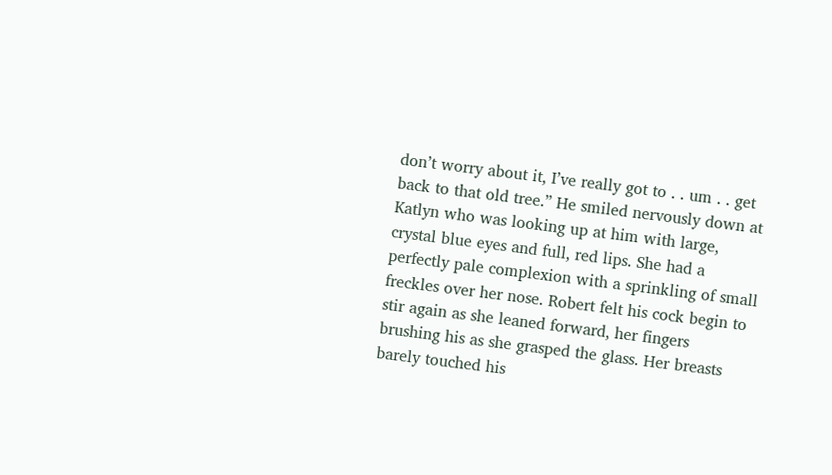don’t worry about it, I’ve really got to . . um . . get back to that old tree.” He smiled nervously down at Katlyn who was looking up at him with large, crystal blue eyes and full, red lips. She had a perfectly pale complexion with a sprinkling of small freckles over her nose. Robert felt his cock begin to stir again as she leaned forward, her fingers brushing his as she grasped the glass. Her breasts barely touched his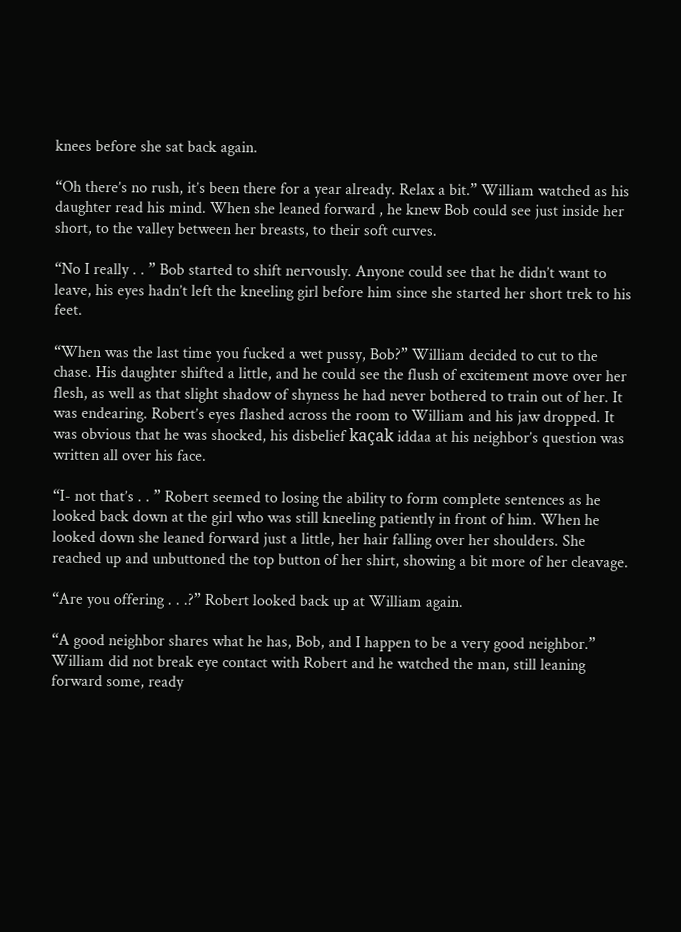knees before she sat back again.

“Oh there’s no rush, it’s been there for a year already. Relax a bit.” William watched as his daughter read his mind. When she leaned forward , he knew Bob could see just inside her short, to the valley between her breasts, to their soft curves.

“No I really . . ” Bob started to shift nervously. Anyone could see that he didn’t want to leave, his eyes hadn’t left the kneeling girl before him since she started her short trek to his feet.

“When was the last time you fucked a wet pussy, Bob?” William decided to cut to the chase. His daughter shifted a little, and he could see the flush of excitement move over her flesh, as well as that slight shadow of shyness he had never bothered to train out of her. It was endearing. Robert’s eyes flashed across the room to William and his jaw dropped. It was obvious that he was shocked, his disbelief kaçak iddaa at his neighbor’s question was written all over his face.

“I- not that’s . . ” Robert seemed to losing the ability to form complete sentences as he looked back down at the girl who was still kneeling patiently in front of him. When he looked down she leaned forward just a little, her hair falling over her shoulders. She reached up and unbuttoned the top button of her shirt, showing a bit more of her cleavage.

“Are you offering . . .?” Robert looked back up at William again.

“A good neighbor shares what he has, Bob, and I happen to be a very good neighbor.” William did not break eye contact with Robert and he watched the man, still leaning forward some, ready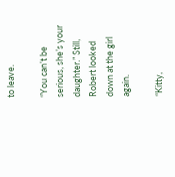to leave.

“You can’t be serious, she’s your daughter.” Still, Robert looked down at the girl again.

“Kitty,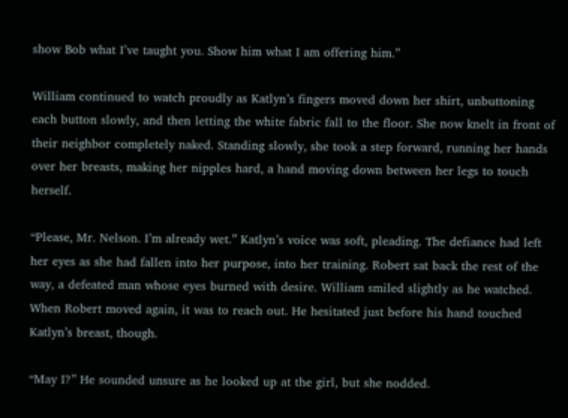show Bob what I’ve taught you. Show him what I am offering him.”

William continued to watch proudly as Katlyn’s fingers moved down her shirt, unbuttoning each button slowly, and then letting the white fabric fall to the floor. She now knelt in front of their neighbor completely naked. Standing slowly, she took a step forward, running her hands over her breasts, making her nipples hard, a hand moving down between her legs to touch herself.

“Please, Mr. Nelson. I’m already wet.” Katlyn’s voice was soft, pleading. The defiance had left her eyes as she had fallen into her purpose, into her training. Robert sat back the rest of the way, a defeated man whose eyes burned with desire. William smiled slightly as he watched. When Robert moved again, it was to reach out. He hesitated just before his hand touched Katlyn’s breast, though.

“May I?” He sounded unsure as he looked up at the girl, but she nodded.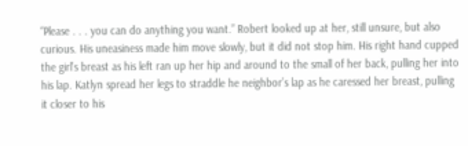“Please . . . you can do anything you want.” Robert looked up at her, still unsure, but also curious. His uneasiness made him move slowly, but it did not stop him. His right hand cupped the girl’s breast as his left ran up her hip and around to the small of her back, pulling her into his lap. Katlyn spread her legs to straddle he neighbor’s lap as he caressed her breast, pulling it closer to his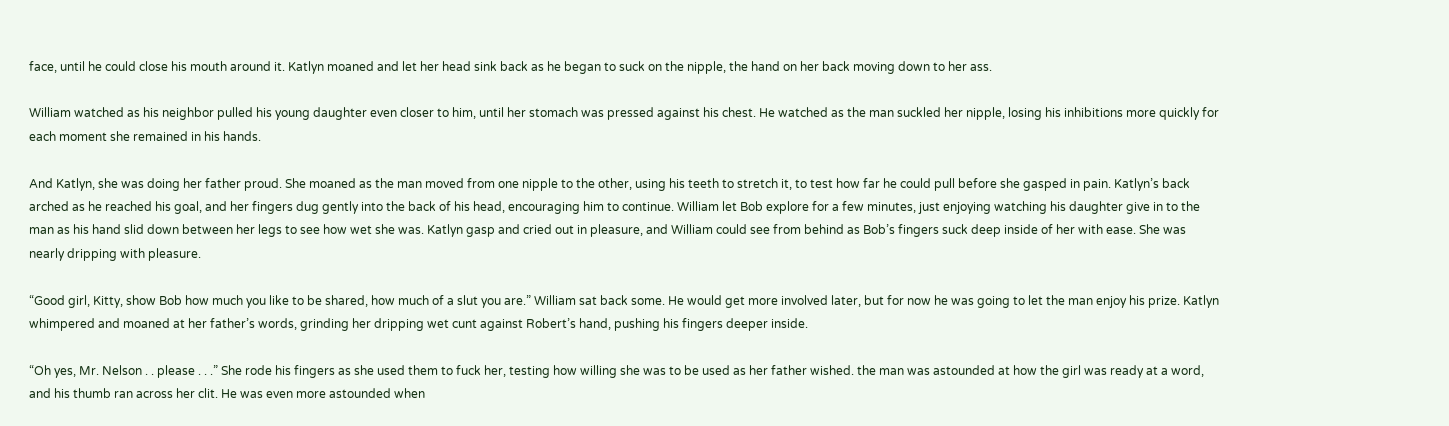face, until he could close his mouth around it. Katlyn moaned and let her head sink back as he began to suck on the nipple, the hand on her back moving down to her ass.

William watched as his neighbor pulled his young daughter even closer to him, until her stomach was pressed against his chest. He watched as the man suckled her nipple, losing his inhibitions more quickly for each moment she remained in his hands.

And Katlyn, she was doing her father proud. She moaned as the man moved from one nipple to the other, using his teeth to stretch it, to test how far he could pull before she gasped in pain. Katlyn’s back arched as he reached his goal, and her fingers dug gently into the back of his head, encouraging him to continue. William let Bob explore for a few minutes, just enjoying watching his daughter give in to the man as his hand slid down between her legs to see how wet she was. Katlyn gasp and cried out in pleasure, and William could see from behind as Bob’s fingers suck deep inside of her with ease. She was nearly dripping with pleasure.

“Good girl, Kitty, show Bob how much you like to be shared, how much of a slut you are.” William sat back some. He would get more involved later, but for now he was going to let the man enjoy his prize. Katlyn whimpered and moaned at her father’s words, grinding her dripping wet cunt against Robert’s hand, pushing his fingers deeper inside.

“Oh yes, Mr. Nelson . . please . . .” She rode his fingers as she used them to fuck her, testing how willing she was to be used as her father wished. the man was astounded at how the girl was ready at a word, and his thumb ran across her clit. He was even more astounded when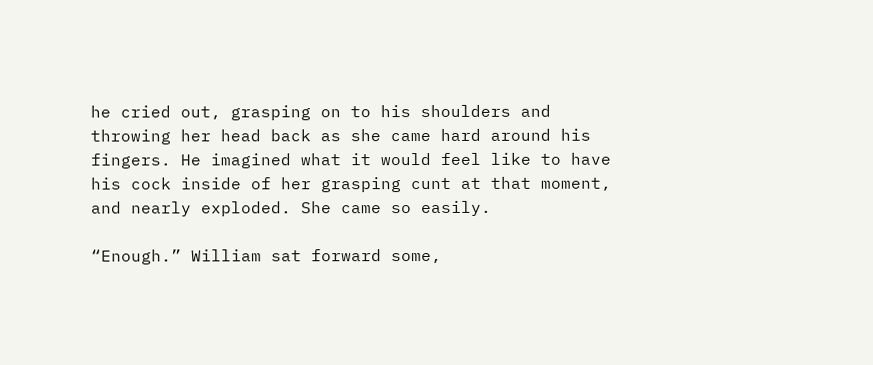he cried out, grasping on to his shoulders and throwing her head back as she came hard around his fingers. He imagined what it would feel like to have his cock inside of her grasping cunt at that moment, and nearly exploded. She came so easily.

“Enough.” William sat forward some,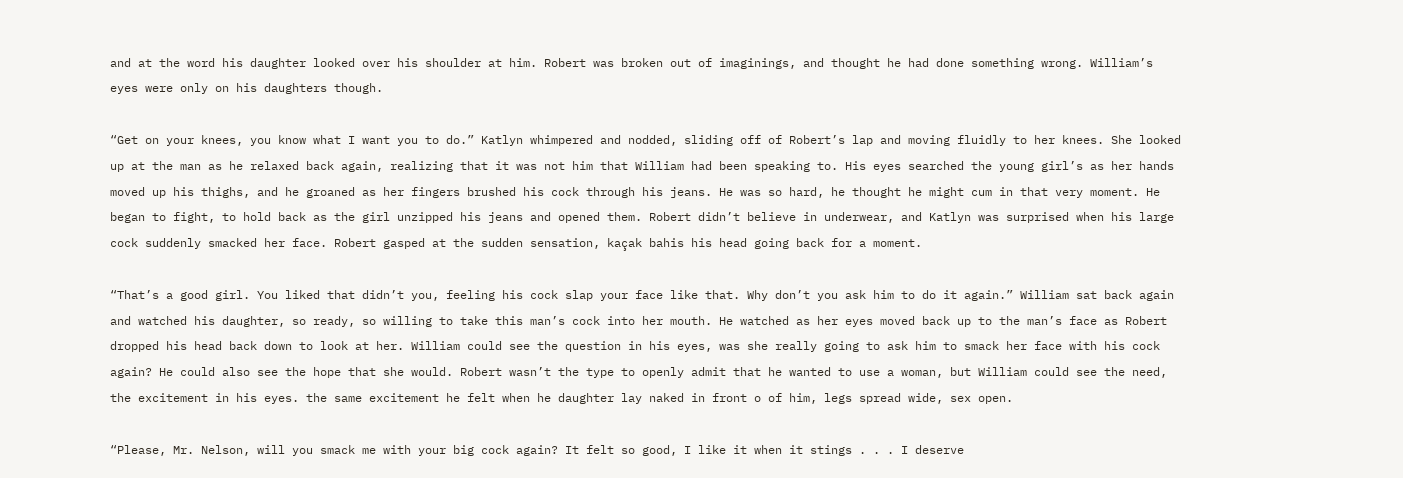and at the word his daughter looked over his shoulder at him. Robert was broken out of imaginings, and thought he had done something wrong. William’s eyes were only on his daughters though.

“Get on your knees, you know what I want you to do.” Katlyn whimpered and nodded, sliding off of Robert’s lap and moving fluidly to her knees. She looked up at the man as he relaxed back again, realizing that it was not him that William had been speaking to. His eyes searched the young girl’s as her hands moved up his thighs, and he groaned as her fingers brushed his cock through his jeans. He was so hard, he thought he might cum in that very moment. He began to fight, to hold back as the girl unzipped his jeans and opened them. Robert didn’t believe in underwear, and Katlyn was surprised when his large cock suddenly smacked her face. Robert gasped at the sudden sensation, kaçak bahis his head going back for a moment.

“That’s a good girl. You liked that didn’t you, feeling his cock slap your face like that. Why don’t you ask him to do it again.” William sat back again and watched his daughter, so ready, so willing to take this man’s cock into her mouth. He watched as her eyes moved back up to the man’s face as Robert dropped his head back down to look at her. William could see the question in his eyes, was she really going to ask him to smack her face with his cock again? He could also see the hope that she would. Robert wasn’t the type to openly admit that he wanted to use a woman, but William could see the need, the excitement in his eyes. the same excitement he felt when he daughter lay naked in front o of him, legs spread wide, sex open.

“Please, Mr. Nelson, will you smack me with your big cock again? It felt so good, I like it when it stings . . . I deserve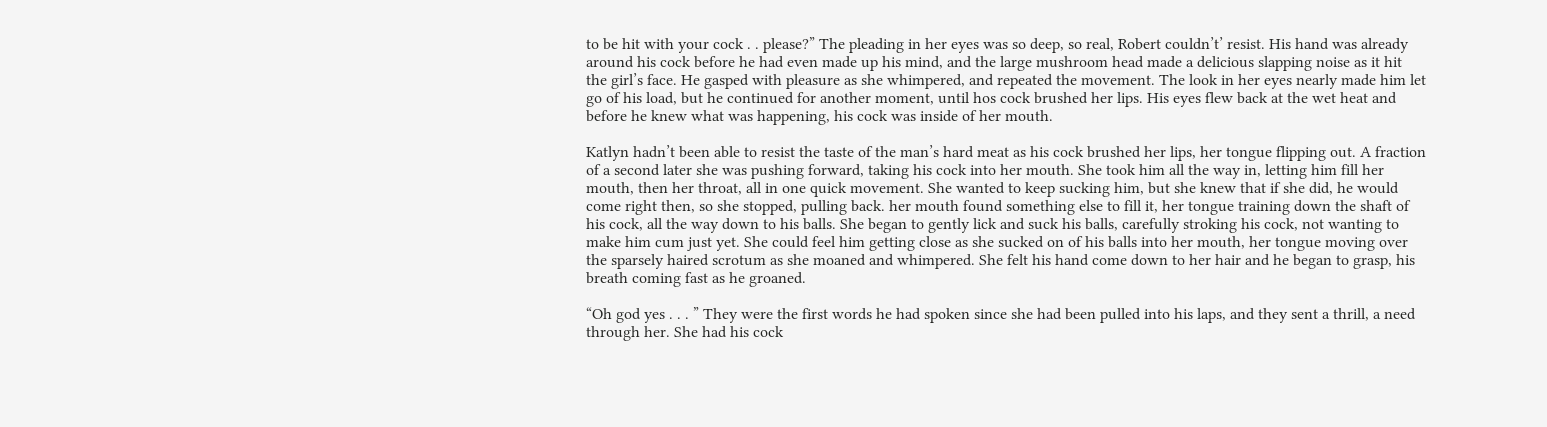to be hit with your cock . . please?” The pleading in her eyes was so deep, so real, Robert couldn’t’ resist. His hand was already around his cock before he had even made up his mind, and the large mushroom head made a delicious slapping noise as it hit the girl’s face. He gasped with pleasure as she whimpered, and repeated the movement. The look in her eyes nearly made him let go of his load, but he continued for another moment, until hos cock brushed her lips. His eyes flew back at the wet heat and before he knew what was happening, his cock was inside of her mouth.

Katlyn hadn’t been able to resist the taste of the man’s hard meat as his cock brushed her lips, her tongue flipping out. A fraction of a second later she was pushing forward, taking his cock into her mouth. She took him all the way in, letting him fill her mouth, then her throat, all in one quick movement. She wanted to keep sucking him, but she knew that if she did, he would come right then, so she stopped, pulling back. her mouth found something else to fill it, her tongue training down the shaft of his cock, all the way down to his balls. She began to gently lick and suck his balls, carefully stroking his cock, not wanting to make him cum just yet. She could feel him getting close as she sucked on of his balls into her mouth, her tongue moving over the sparsely haired scrotum as she moaned and whimpered. She felt his hand come down to her hair and he began to grasp, his breath coming fast as he groaned.

“Oh god yes . . . ” They were the first words he had spoken since she had been pulled into his laps, and they sent a thrill, a need through her. She had his cock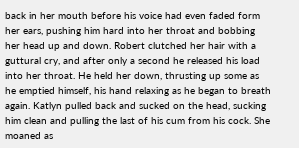back in her mouth before his voice had even faded form her ears, pushing him hard into her throat and bobbing her head up and down. Robert clutched her hair with a guttural cry, and after only a second he released his load into her throat. He held her down, thrusting up some as he emptied himself, his hand relaxing as he began to breath again. Katlyn pulled back and sucked on the head, sucking him clean and pulling the last of his cum from his cock. She moaned as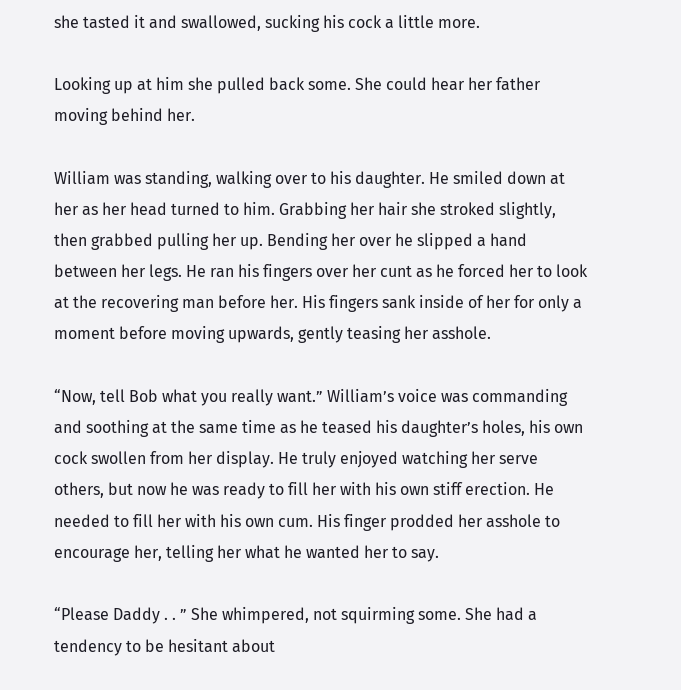she tasted it and swallowed, sucking his cock a little more.

Looking up at him she pulled back some. She could hear her father moving behind her.

William was standing, walking over to his daughter. He smiled down at her as her head turned to him. Grabbing her hair she stroked slightly, then grabbed pulling her up. Bending her over he slipped a hand between her legs. He ran his fingers over her cunt as he forced her to look at the recovering man before her. His fingers sank inside of her for only a moment before moving upwards, gently teasing her asshole.

“Now, tell Bob what you really want.” William’s voice was commanding and soothing at the same time as he teased his daughter’s holes, his own cock swollen from her display. He truly enjoyed watching her serve others, but now he was ready to fill her with his own stiff erection. He needed to fill her with his own cum. His finger prodded her asshole to encourage her, telling her what he wanted her to say.

“Please Daddy . . ” She whimpered, not squirming some. She had a tendency to be hesitant about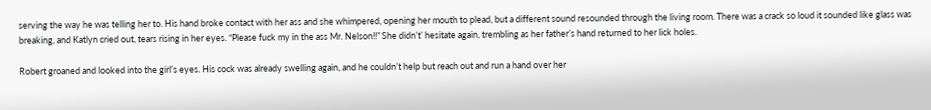serving the way he was telling her to. His hand broke contact with her ass and she whimpered, opening her mouth to plead, but a different sound resounded through the living room. There was a crack so loud it sounded like glass was breaking, and Katlyn cried out, tears rising in her eyes. “Please fuck my in the ass Mr. Nelson!!” She didn’t’ hesitate again, trembling as her father’s hand returned to her lick holes.

Robert groaned and looked into the girl’s eyes. His cock was already swelling again, and he couldn’t help but reach out and run a hand over her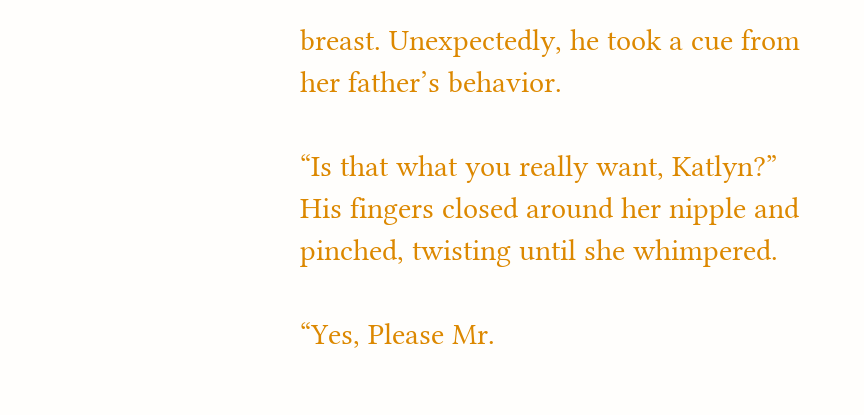breast. Unexpectedly, he took a cue from her father’s behavior.

“Is that what you really want, Katlyn?” His fingers closed around her nipple and pinched, twisting until she whimpered.

“Yes, Please Mr.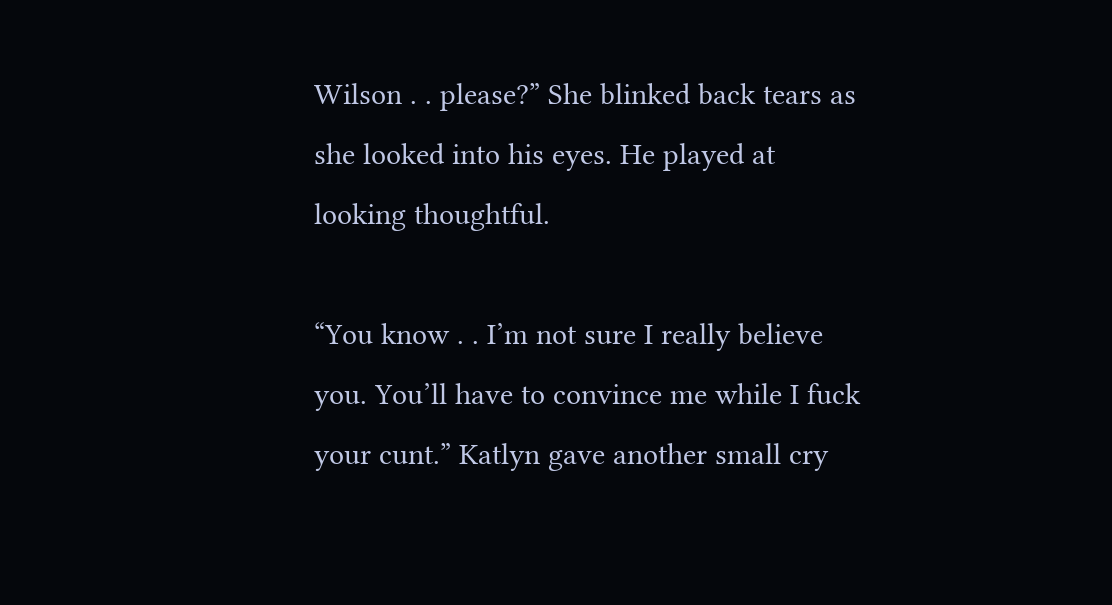Wilson . . please?” She blinked back tears as she looked into his eyes. He played at looking thoughtful.

“You know . . I’m not sure I really believe you. You’ll have to convince me while I fuck your cunt.” Katlyn gave another small cry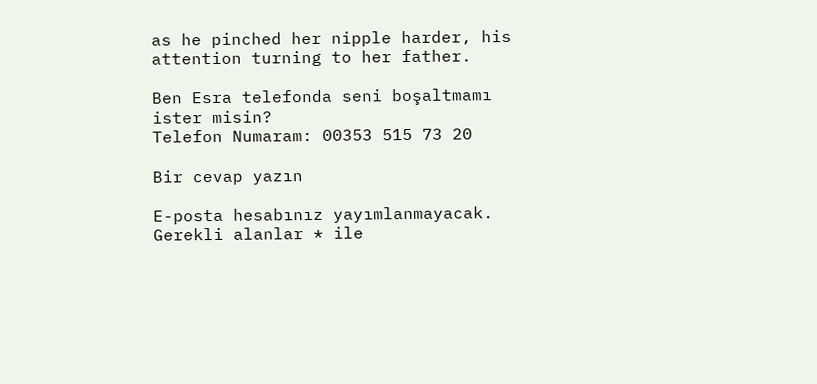as he pinched her nipple harder, his attention turning to her father.

Ben Esra telefonda seni boşaltmamı ister misin?
Telefon Numaram: 00353 515 73 20

Bir cevap yazın

E-posta hesabınız yayımlanmayacak. Gerekli alanlar * ile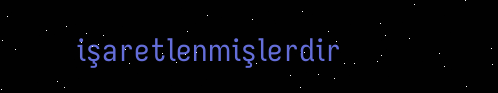işaretlenmişlerdir